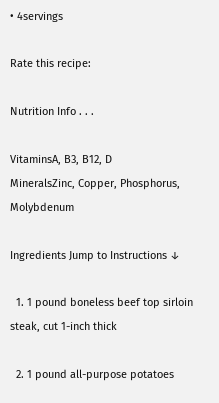• 4servings

Rate this recipe:

Nutrition Info . . .

VitaminsA, B3, B12, D
MineralsZinc, Copper, Phosphorus, Molybdenum

Ingredients Jump to Instructions ↓

  1. 1 pound boneless beef top sirloin steak, cut 1-inch thick

  2. 1 pound all-purpose potatoes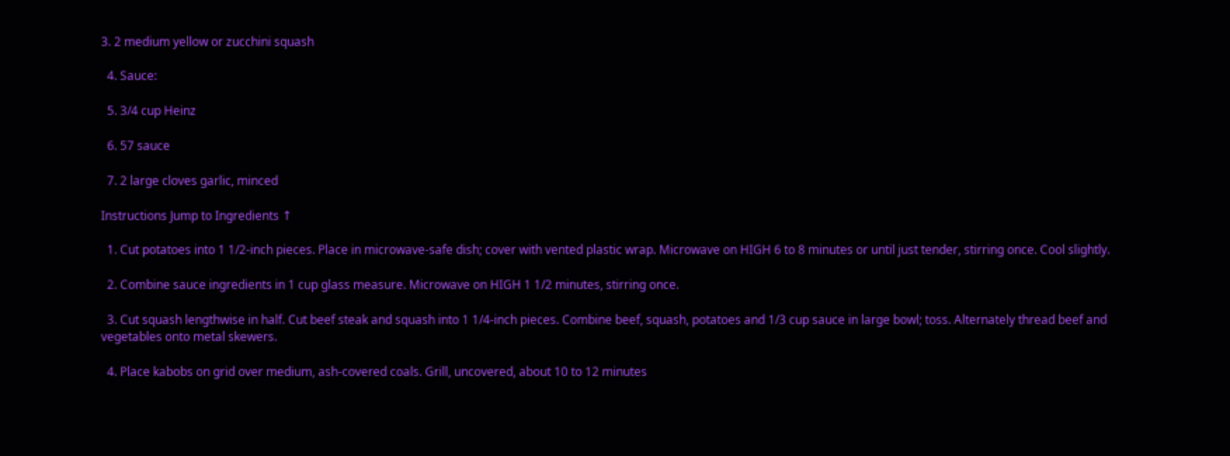3. 2 medium yellow or zucchini squash

  4. Sauce:

  5. 3/4 cup Heinz

  6. 57 sauce

  7. 2 large cloves garlic, minced

Instructions Jump to Ingredients ↑

  1. Cut potatoes into 1 1/2-inch pieces. Place in microwave-safe dish; cover with vented plastic wrap. Microwave on HIGH 6 to 8 minutes or until just tender, stirring once. Cool slightly.

  2. Combine sauce ingredients in 1 cup glass measure. Microwave on HIGH 1 1/2 minutes, stirring once.

  3. Cut squash lengthwise in half. Cut beef steak and squash into 1 1/4-inch pieces. Combine beef, squash, potatoes and 1/3 cup sauce in large bowl; toss. Alternately thread beef and vegetables onto metal skewers.

  4. Place kabobs on grid over medium, ash-covered coals. Grill, uncovered, about 10 to 12 minutes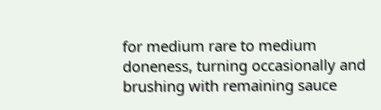for medium rare to medium doneness, turning occasionally and brushing with remaining sauce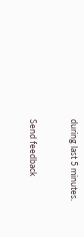during last 5 minutes.


Send feedback